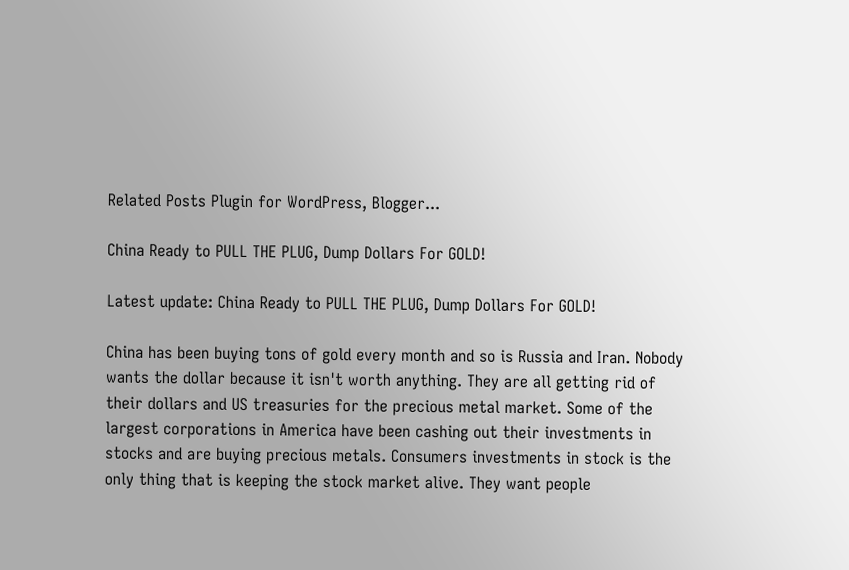Related Posts Plugin for WordPress, Blogger...

China Ready to PULL THE PLUG, Dump Dollars For GOLD!

Latest update: China Ready to PULL THE PLUG, Dump Dollars For GOLD!

China has been buying tons of gold every month and so is Russia and Iran. Nobody wants the dollar because it isn't worth anything. They are all getting rid of their dollars and US treasuries for the precious metal market. Some of the largest corporations in America have been cashing out their investments in stocks and are buying precious metals. Consumers investments in stock is the only thing that is keeping the stock market alive. They want people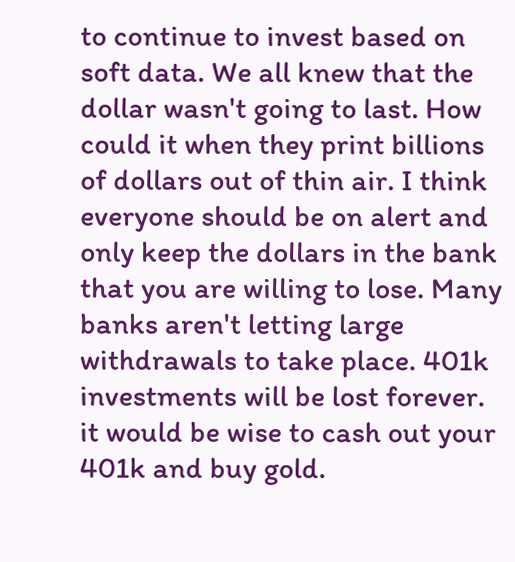to continue to invest based on soft data. We all knew that the dollar wasn't going to last. How could it when they print billions of dollars out of thin air. I think everyone should be on alert and only keep the dollars in the bank that you are willing to lose. Many banks aren't letting large withdrawals to take place. 401k investments will be lost forever. it would be wise to cash out your 401k and buy gold.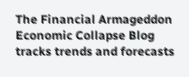The Financial Armageddon Economic Collapse Blog tracks trends and forecasts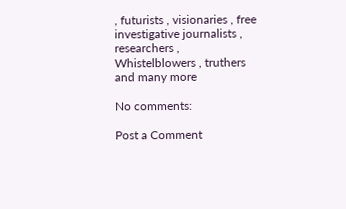, futurists , visionaries , free investigative journalists , researchers , Whistelblowers , truthers and many more

No comments:

Post a Comment